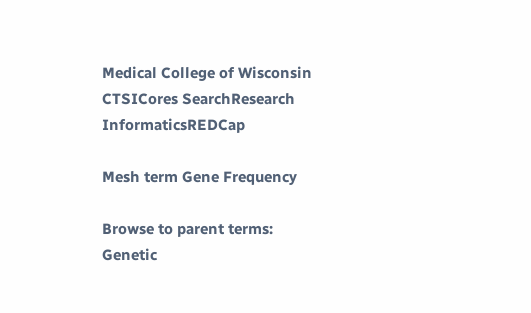Medical College of Wisconsin
CTSICores SearchResearch InformaticsREDCap

Mesh term Gene Frequency

Browse to parent terms:
Genetic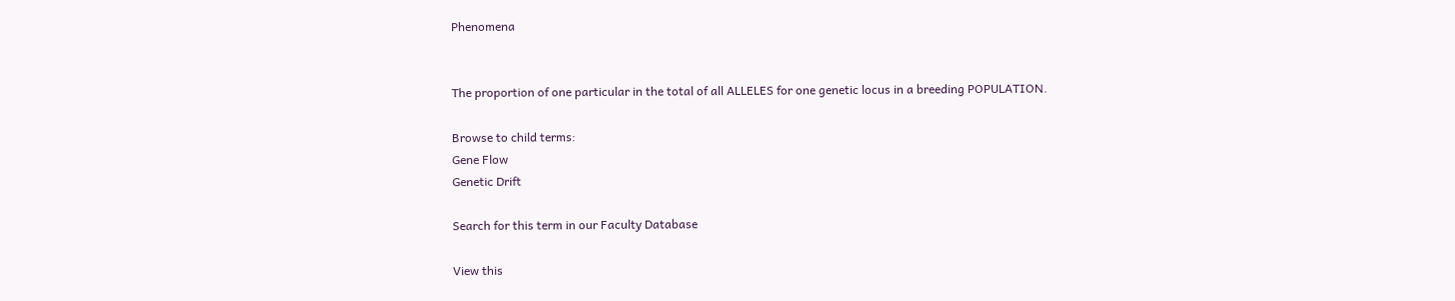Phenomena


The proportion of one particular in the total of all ALLELES for one genetic locus in a breeding POPULATION.

Browse to child terms:
Gene Flow
Genetic Drift

Search for this term in our Faculty Database

View this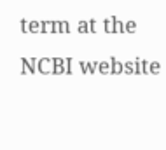term at the NCBI website